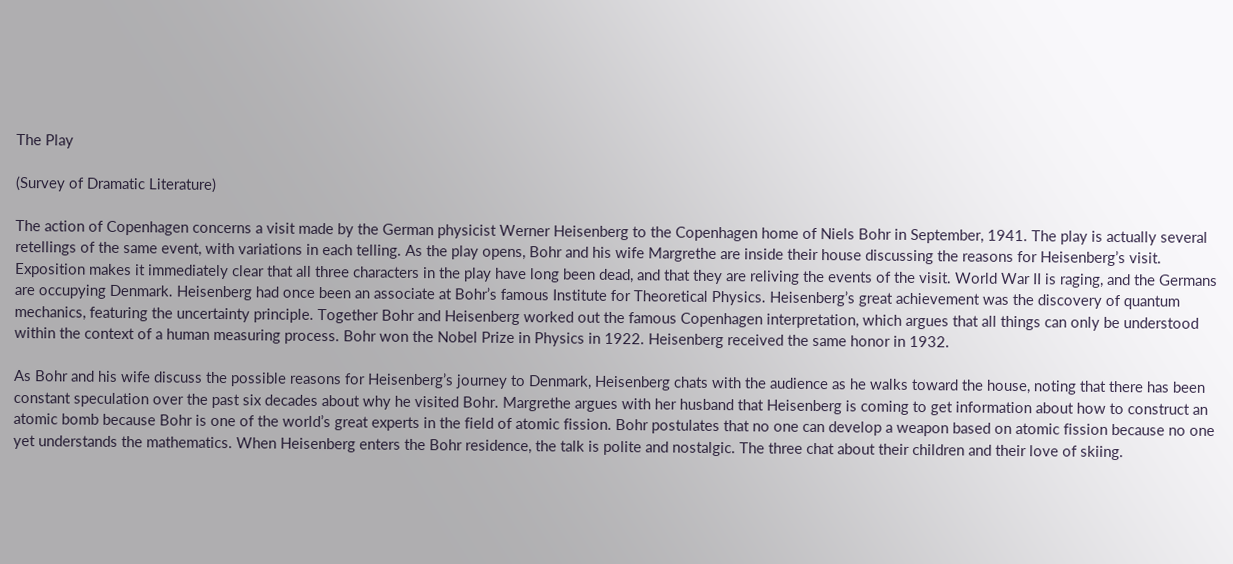The Play

(Survey of Dramatic Literature)

The action of Copenhagen concerns a visit made by the German physicist Werner Heisenberg to the Copenhagen home of Niels Bohr in September, 1941. The play is actually several retellings of the same event, with variations in each telling. As the play opens, Bohr and his wife Margrethe are inside their house discussing the reasons for Heisenberg’s visit. Exposition makes it immediately clear that all three characters in the play have long been dead, and that they are reliving the events of the visit. World War II is raging, and the Germans are occupying Denmark. Heisenberg had once been an associate at Bohr’s famous Institute for Theoretical Physics. Heisenberg’s great achievement was the discovery of quantum mechanics, featuring the uncertainty principle. Together Bohr and Heisenberg worked out the famous Copenhagen interpretation, which argues that all things can only be understood within the context of a human measuring process. Bohr won the Nobel Prize in Physics in 1922. Heisenberg received the same honor in 1932.

As Bohr and his wife discuss the possible reasons for Heisenberg’s journey to Denmark, Heisenberg chats with the audience as he walks toward the house, noting that there has been constant speculation over the past six decades about why he visited Bohr. Margrethe argues with her husband that Heisenberg is coming to get information about how to construct an atomic bomb because Bohr is one of the world’s great experts in the field of atomic fission. Bohr postulates that no one can develop a weapon based on atomic fission because no one yet understands the mathematics. When Heisenberg enters the Bohr residence, the talk is polite and nostalgic. The three chat about their children and their love of skiing.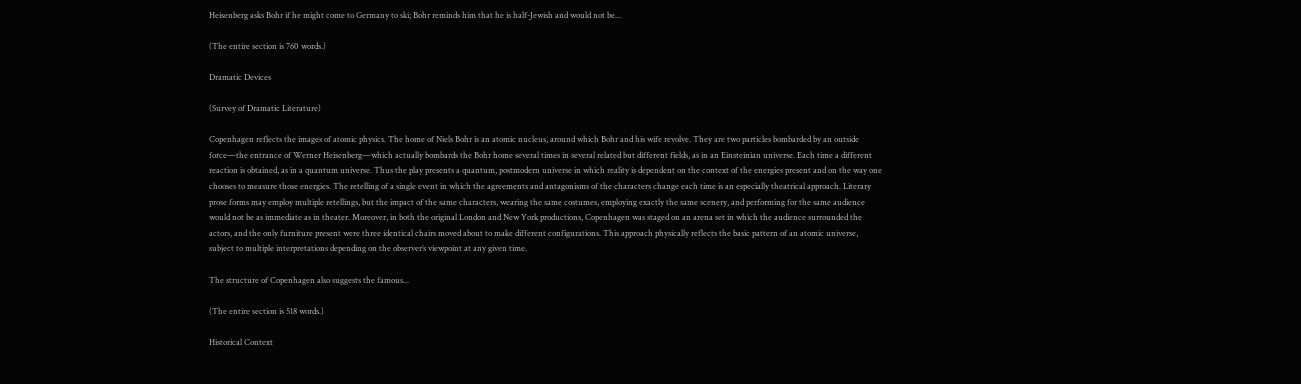Heisenberg asks Bohr if he might come to Germany to ski; Bohr reminds him that he is half-Jewish and would not be...

(The entire section is 760 words.)

Dramatic Devices

(Survey of Dramatic Literature)

Copenhagen reflects the images of atomic physics. The home of Niels Bohr is an atomic nucleus, around which Bohr and his wife revolve. They are two particles bombarded by an outside force—the entrance of Werner Heisenberg—which actually bombards the Bohr home several times in several related but different fields, as in an Einsteinian universe. Each time a different reaction is obtained, as in a quantum universe. Thus the play presents a quantum, postmodern universe in which reality is dependent on the context of the energies present and on the way one chooses to measure those energies. The retelling of a single event in which the agreements and antagonisms of the characters change each time is an especially theatrical approach. Literary prose forms may employ multiple retellings, but the impact of the same characters, wearing the same costumes, employing exactly the same scenery, and performing for the same audience would not be as immediate as in theater. Moreover, in both the original London and New York productions, Copenhagen was staged on an arena set in which the audience surrounded the actors, and the only furniture present were three identical chairs moved about to make different configurations. This approach physically reflects the basic pattern of an atomic universe, subject to multiple interpretations depending on the observer’s viewpoint at any given time.

The structure of Copenhagen also suggests the famous...

(The entire section is 518 words.)

Historical Context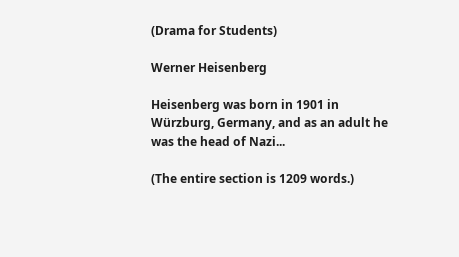(Drama for Students)

Werner Heisenberg

Heisenberg was born in 1901 in Würzburg, Germany, and as an adult he was the head of Nazi...

(The entire section is 1209 words.)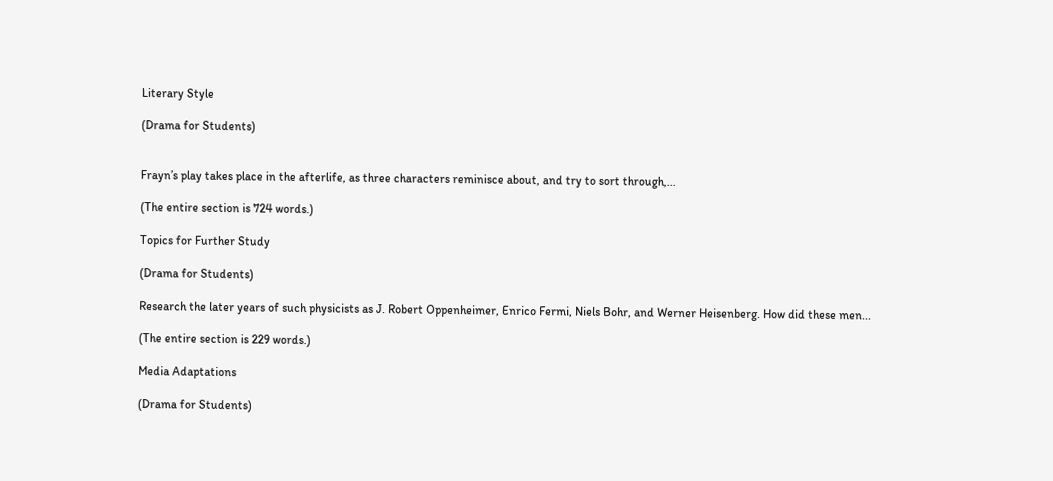Literary Style

(Drama for Students)


Frayn’s play takes place in the afterlife, as three characters reminisce about, and try to sort through,...

(The entire section is 724 words.)

Topics for Further Study

(Drama for Students)

Research the later years of such physicists as J. Robert Oppenheimer, Enrico Fermi, Niels Bohr, and Werner Heisenberg. How did these men...

(The entire section is 229 words.)

Media Adaptations

(Drama for Students)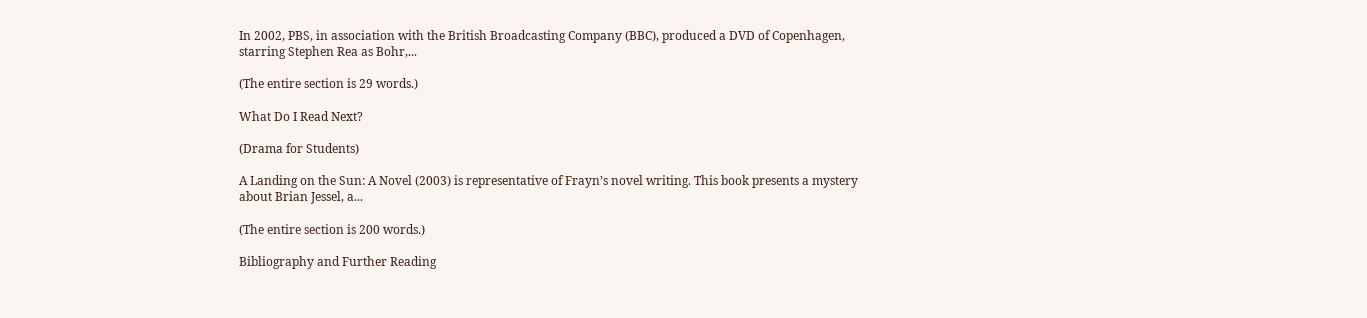In 2002, PBS, in association with the British Broadcasting Company (BBC), produced a DVD of Copenhagen, starring Stephen Rea as Bohr,...

(The entire section is 29 words.)

What Do I Read Next?

(Drama for Students)

A Landing on the Sun: A Novel (2003) is representative of Frayn’s novel writing. This book presents a mystery about Brian Jessel, a...

(The entire section is 200 words.)

Bibliography and Further Reading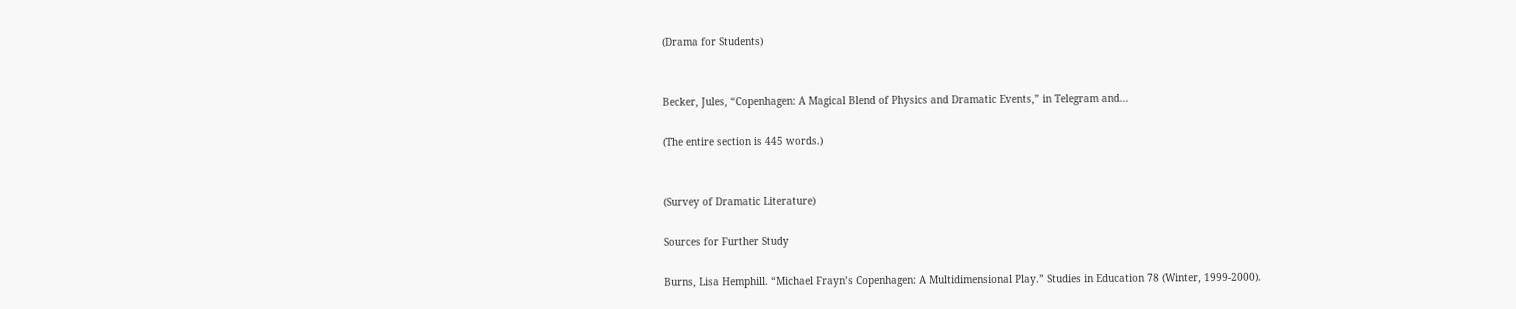(Drama for Students)


Becker, Jules, “Copenhagen: A Magical Blend of Physics and Dramatic Events,” in Telegram and...

(The entire section is 445 words.)


(Survey of Dramatic Literature)

Sources for Further Study

Burns, Lisa Hemphill. “Michael Frayn’s Copenhagen: A Multidimensional Play.” Studies in Education 78 (Winter, 1999-2000).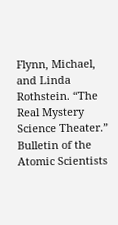Flynn, Michael, and Linda Rothstein. “The Real Mystery Science Theater.” Bulletin of the Atomic Scientists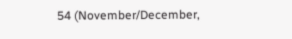54 (November/December,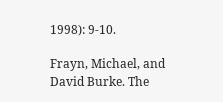1998): 9-10.

Frayn, Michael, and David Burke. The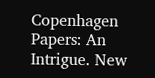Copenhagen Papers: An Intrigue. New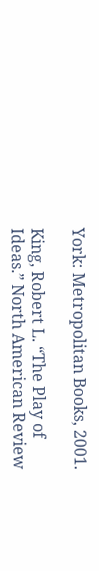York: Metropolitan Books, 2001.

King, Robert L. “The Play of Ideas.” North American Review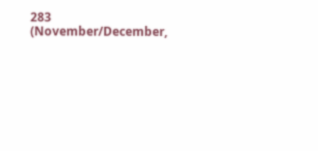283 (November/December,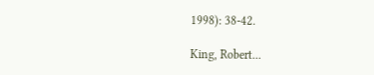1998): 38-42.

King, Robert...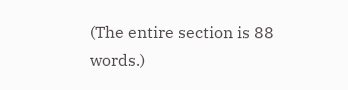(The entire section is 88 words.)